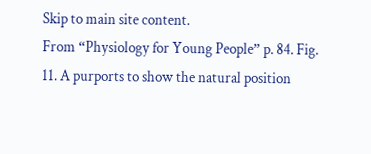Skip to main site content.
From “Physiology for Young People” p. 84. Fig. 11. A purports to show the natural position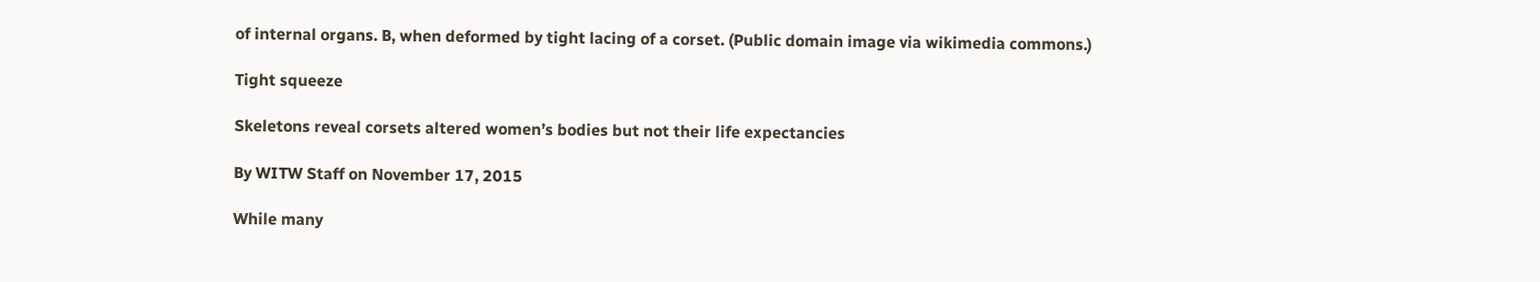of internal organs. B, when deformed by tight lacing of a corset. (Public domain image via wikimedia commons.)

Tight squeeze

Skeletons reveal corsets altered women’s bodies but not their life expectancies

By WITW Staff on November 17, 2015

While many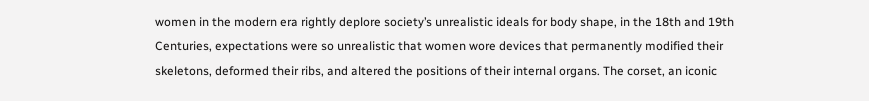women in the modern era rightly deplore society’s unrealistic ideals for body shape, in the 18th and 19th Centuries, expectations were so unrealistic that women wore devices that permanently modified their skeletons, deformed their ribs, and altered the positions of their internal organs. The corset, an iconic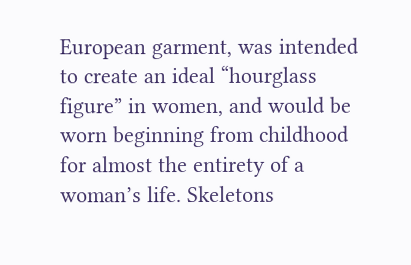European garment, was intended to create an ideal “hourglass figure” in women, and would be worn beginning from childhood for almost the entirety of a woman’s life. Skeletons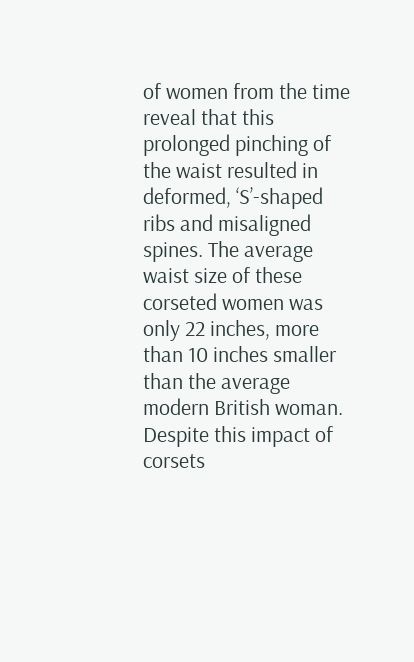of women from the time reveal that this prolonged pinching of the waist resulted in deformed, ‘S’-shaped ribs and misaligned spines. The average waist size of these corseted women was only 22 inches, more than 10 inches smaller than the average modern British woman. Despite this impact of corsets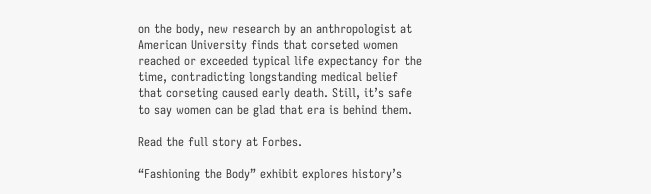on the body, new research by an anthropologist at American University finds that corseted women reached or exceeded typical life expectancy for the time, contradicting longstanding medical belief that corseting caused early death. Still, it’s safe to say women can be glad that era is behind them.

Read the full story at Forbes.

“Fashioning the Body” exhibit explores history’s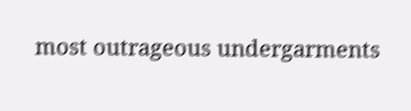most outrageous undergarments